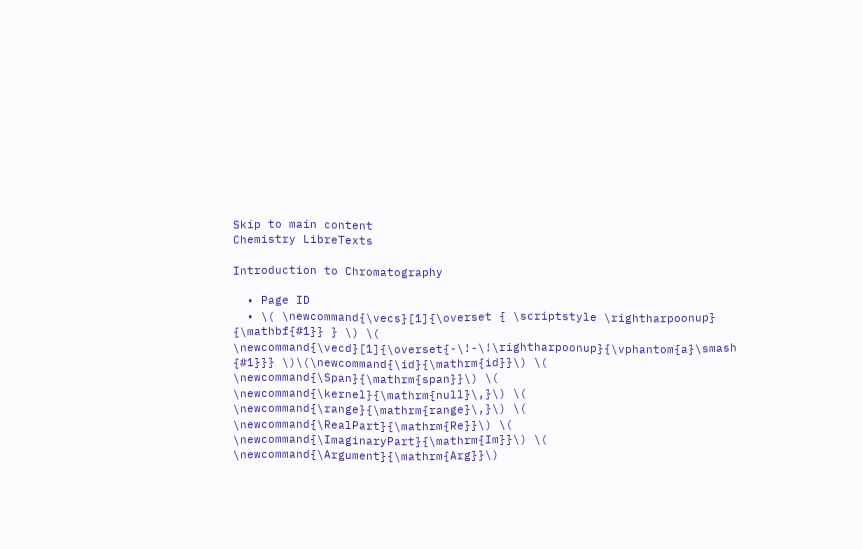Skip to main content
Chemistry LibreTexts

Introduction to Chromatography

  • Page ID
  • \( \newcommand{\vecs}[1]{\overset { \scriptstyle \rightharpoonup} {\mathbf{#1}} } \) \( \newcommand{\vecd}[1]{\overset{-\!-\!\rightharpoonup}{\vphantom{a}\smash {#1}}} \)\(\newcommand{\id}{\mathrm{id}}\) \( \newcommand{\Span}{\mathrm{span}}\) \( \newcommand{\kernel}{\mathrm{null}\,}\) \( \newcommand{\range}{\mathrm{range}\,}\) \( \newcommand{\RealPart}{\mathrm{Re}}\) \( \newcommand{\ImaginaryPart}{\mathrm{Im}}\) \( \newcommand{\Argument}{\mathrm{Arg}}\)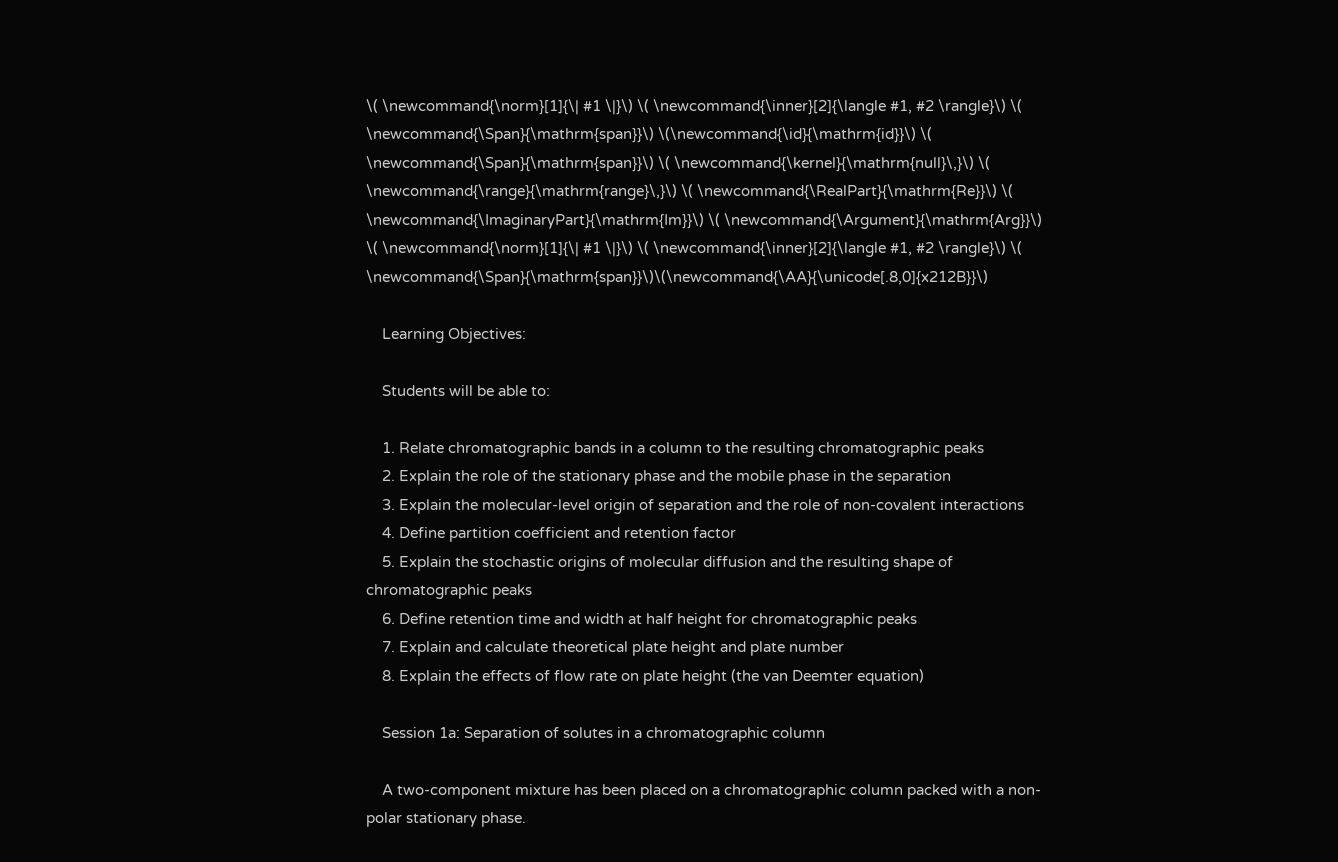\( \newcommand{\norm}[1]{\| #1 \|}\) \( \newcommand{\inner}[2]{\langle #1, #2 \rangle}\) \( \newcommand{\Span}{\mathrm{span}}\) \(\newcommand{\id}{\mathrm{id}}\) \( \newcommand{\Span}{\mathrm{span}}\) \( \newcommand{\kernel}{\mathrm{null}\,}\) \( \newcommand{\range}{\mathrm{range}\,}\) \( \newcommand{\RealPart}{\mathrm{Re}}\) \( \newcommand{\ImaginaryPart}{\mathrm{Im}}\) \( \newcommand{\Argument}{\mathrm{Arg}}\) \( \newcommand{\norm}[1]{\| #1 \|}\) \( \newcommand{\inner}[2]{\langle #1, #2 \rangle}\) \( \newcommand{\Span}{\mathrm{span}}\)\(\newcommand{\AA}{\unicode[.8,0]{x212B}}\)

    Learning Objectives:

    Students will be able to:

    1. Relate chromatographic bands in a column to the resulting chromatographic peaks
    2. Explain the role of the stationary phase and the mobile phase in the separation
    3. Explain the molecular-level origin of separation and the role of non-covalent interactions
    4. Define partition coefficient and retention factor
    5. Explain the stochastic origins of molecular diffusion and the resulting shape of chromatographic peaks
    6. Define retention time and width at half height for chromatographic peaks
    7. Explain and calculate theoretical plate height and plate number
    8. Explain the effects of flow rate on plate height (the van Deemter equation)

    Session 1a: Separation of solutes in a chromatographic column

    A two-component mixture has been placed on a chromatographic column packed with a non-polar stationary phase.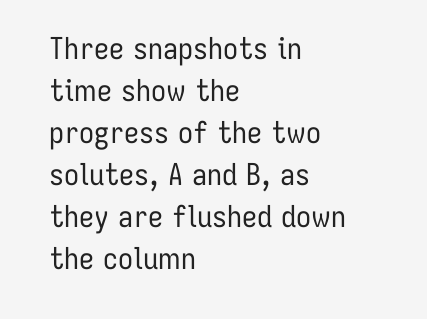Three snapshots in time show the progress of the two solutes, A and B, as they are flushed down the column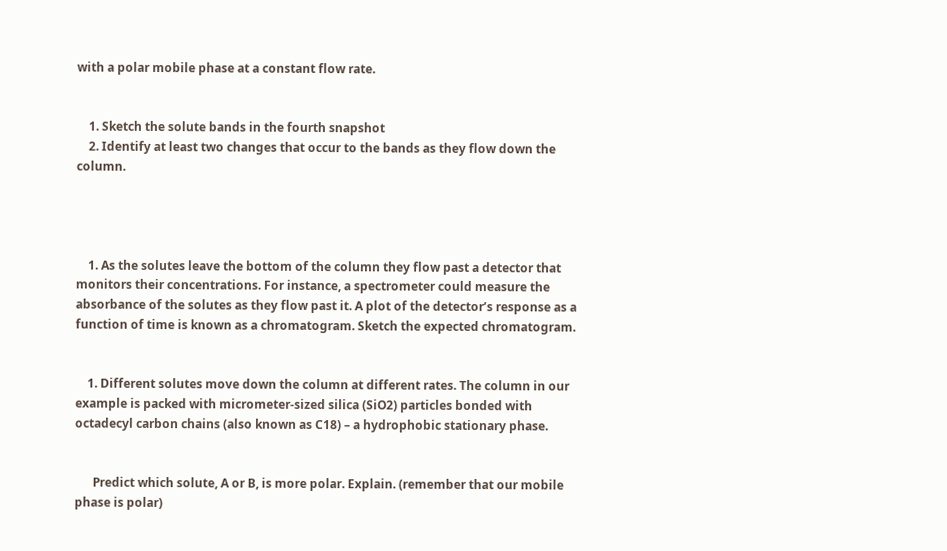with a polar mobile phase at a constant flow rate.


    1. Sketch the solute bands in the fourth snapshot
    2. Identify at least two changes that occur to the bands as they flow down the column.




    1. As the solutes leave the bottom of the column they flow past a detector that monitors their concentrations. For instance, a spectrometer could measure the absorbance of the solutes as they flow past it. A plot of the detector’s response as a function of time is known as a chromatogram. Sketch the expected chromatogram.


    1. Different solutes move down the column at different rates. The column in our example is packed with micrometer-sized silica (SiO2) particles bonded with octadecyl carbon chains (also known as C18) – a hydrophobic stationary phase.


      Predict which solute, A or B, is more polar. Explain. (remember that our mobile phase is polar)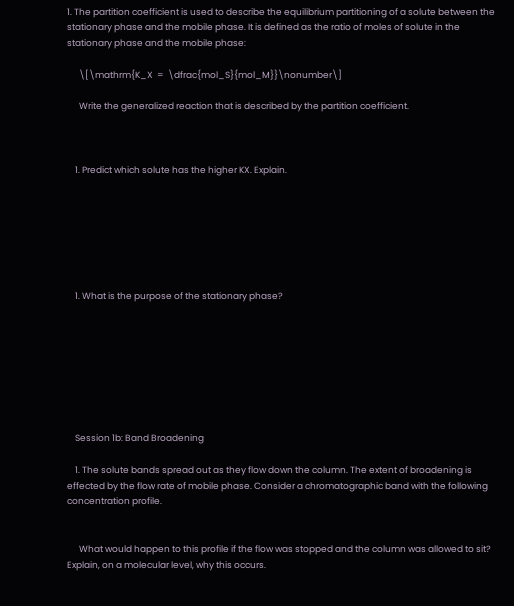1. The partition coefficient is used to describe the equilibrium partitioning of a solute between the stationary phase and the mobile phase. It is defined as the ratio of moles of solute in the stationary phase and the mobile phase:

      \[\mathrm{K_X  =  \dfrac{mol_S}{mol_M}}\nonumber\]

      Write the generalized reaction that is described by the partition coefficient.



    1. Predict which solute has the higher KX. Explain.







    1. What is the purpose of the stationary phase?








    Session 1b: Band Broadening

    1. The solute bands spread out as they flow down the column. The extent of broadening is effected by the flow rate of mobile phase. Consider a chromatographic band with the following concentration profile.


      What would happen to this profile if the flow was stopped and the column was allowed to sit? Explain, on a molecular level, why this occurs.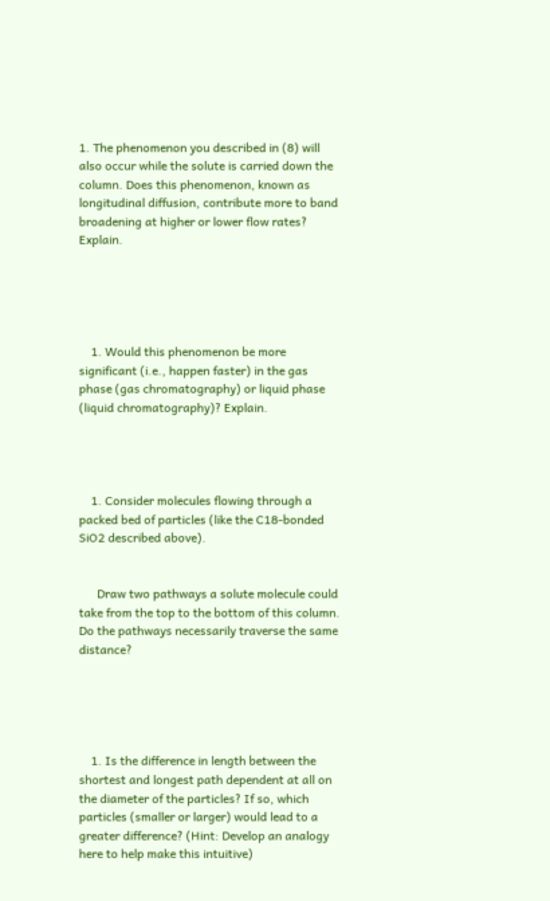1. The phenomenon you described in (8) will also occur while the solute is carried down the column. Does this phenomenon, known as longitudinal diffusion, contribute more to band broadening at higher or lower flow rates? Explain.





    1. Would this phenomenon be more significant (i.e., happen faster) in the gas phase (gas chromatography) or liquid phase (liquid chromatography)? Explain.




    1. Consider molecules flowing through a packed bed of particles (like the C18-bonded SiO2 described above).


      Draw two pathways a solute molecule could take from the top to the bottom of this column. Do the pathways necessarily traverse the same distance?





    1. Is the difference in length between the shortest and longest path dependent at all on the diameter of the particles? If so, which particles (smaller or larger) would lead to a greater difference? (Hint: Develop an analogy here to help make this intuitive)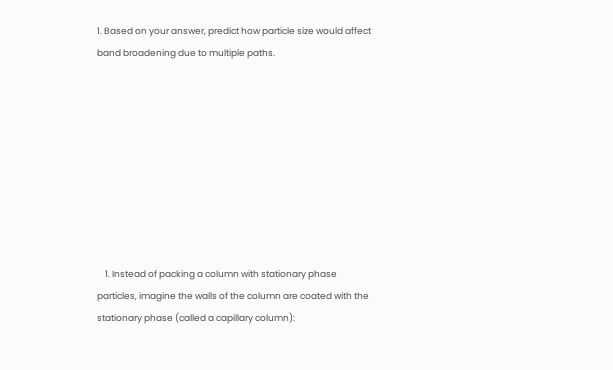1. Based on your answer, predict how particle size would affect band broadening due to multiple paths.









    1. Instead of packing a column with stationary phase particles, imagine the walls of the column are coated with the stationary phase (called a capillary column):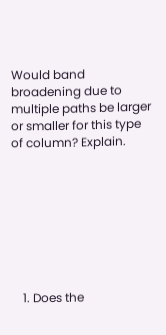Would band broadening due to multiple paths be larger or smaller for this type of column? Explain.








    1. Does the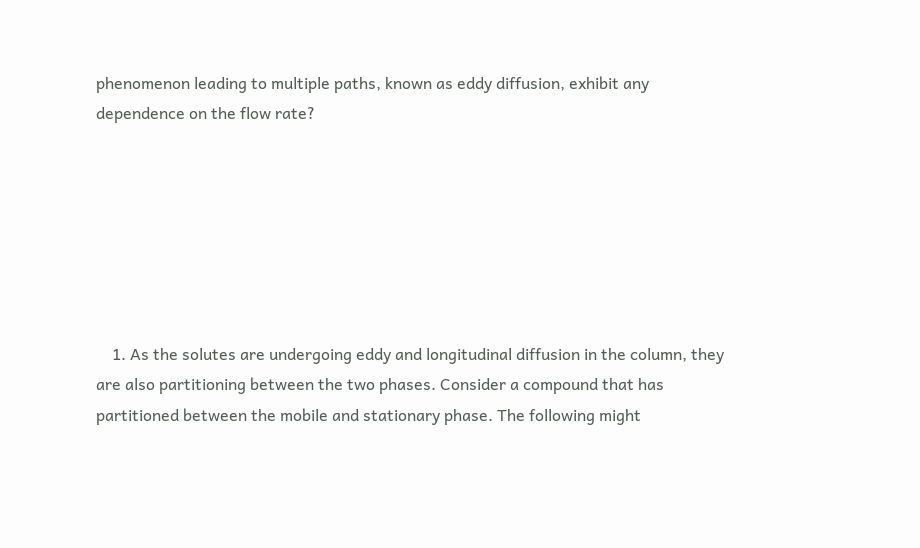phenomenon leading to multiple paths, known as eddy diffusion, exhibit any dependence on the flow rate?







    1. As the solutes are undergoing eddy and longitudinal diffusion in the column, they are also partitioning between the two phases. Consider a compound that has partitioned between the mobile and stationary phase. The following might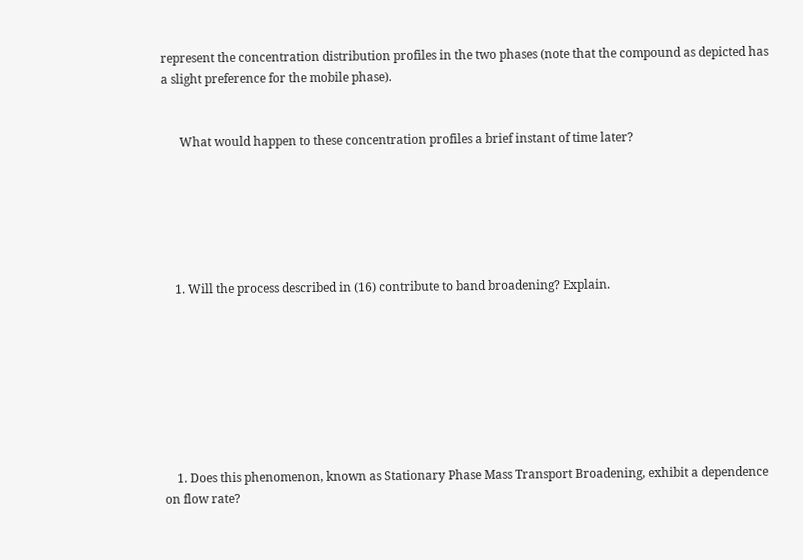represent the concentration distribution profiles in the two phases (note that the compound as depicted has a slight preference for the mobile phase).


      What would happen to these concentration profiles a brief instant of time later?






    1. Will the process described in (16) contribute to band broadening? Explain.








    1. Does this phenomenon, known as Stationary Phase Mass Transport Broadening, exhibit a dependence on flow rate?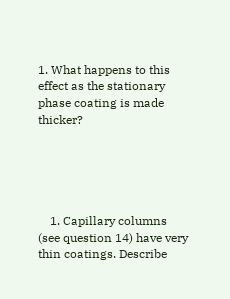1. What happens to this effect as the stationary phase coating is made thicker?





    1. Capillary columns (see question 14) have very thin coatings. Describe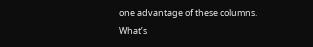one advantage of these columns. What’s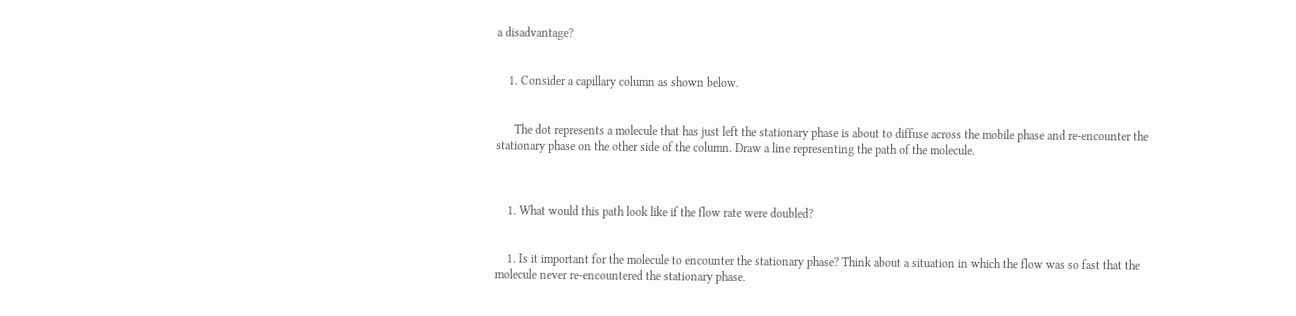a disadvantage?


    1. Consider a capillary column as shown below.


      The dot represents a molecule that has just left the stationary phase is about to diffuse across the mobile phase and re-encounter the stationary phase on the other side of the column. Draw a line representing the path of the molecule.



    1. What would this path look like if the flow rate were doubled?


    1. Is it important for the molecule to encounter the stationary phase? Think about a situation in which the flow was so fast that the molecule never re-encountered the stationary phase.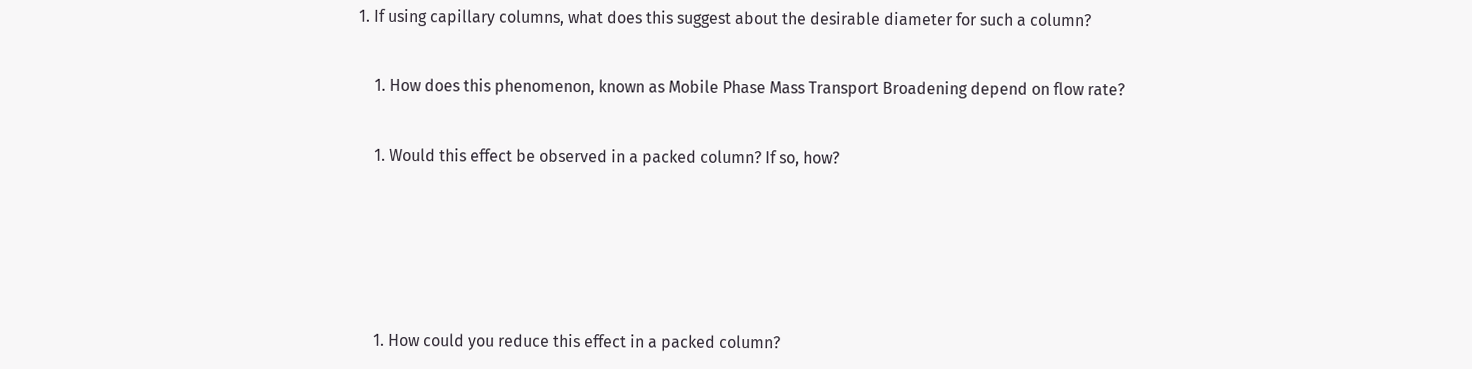1. If using capillary columns, what does this suggest about the desirable diameter for such a column?


    1. How does this phenomenon, known as Mobile Phase Mass Transport Broadening depend on flow rate?


    1. Would this effect be observed in a packed column? If so, how?







    1. How could you reduce this effect in a packed column?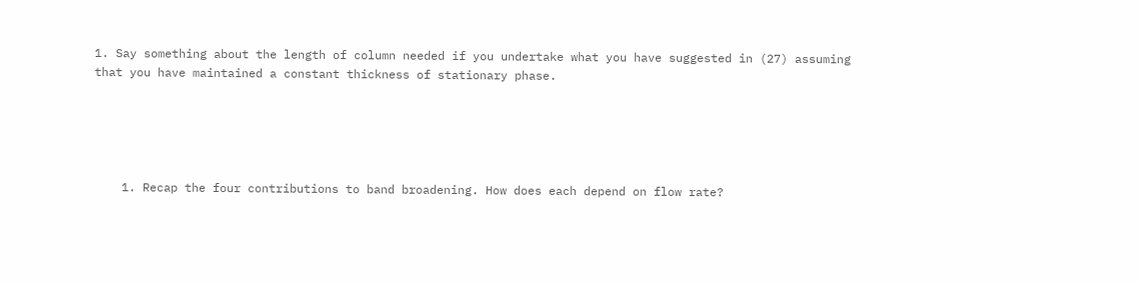1. Say something about the length of column needed if you undertake what you have suggested in (27) assuming that you have maintained a constant thickness of stationary phase.





    1. Recap the four contributions to band broadening. How does each depend on flow rate?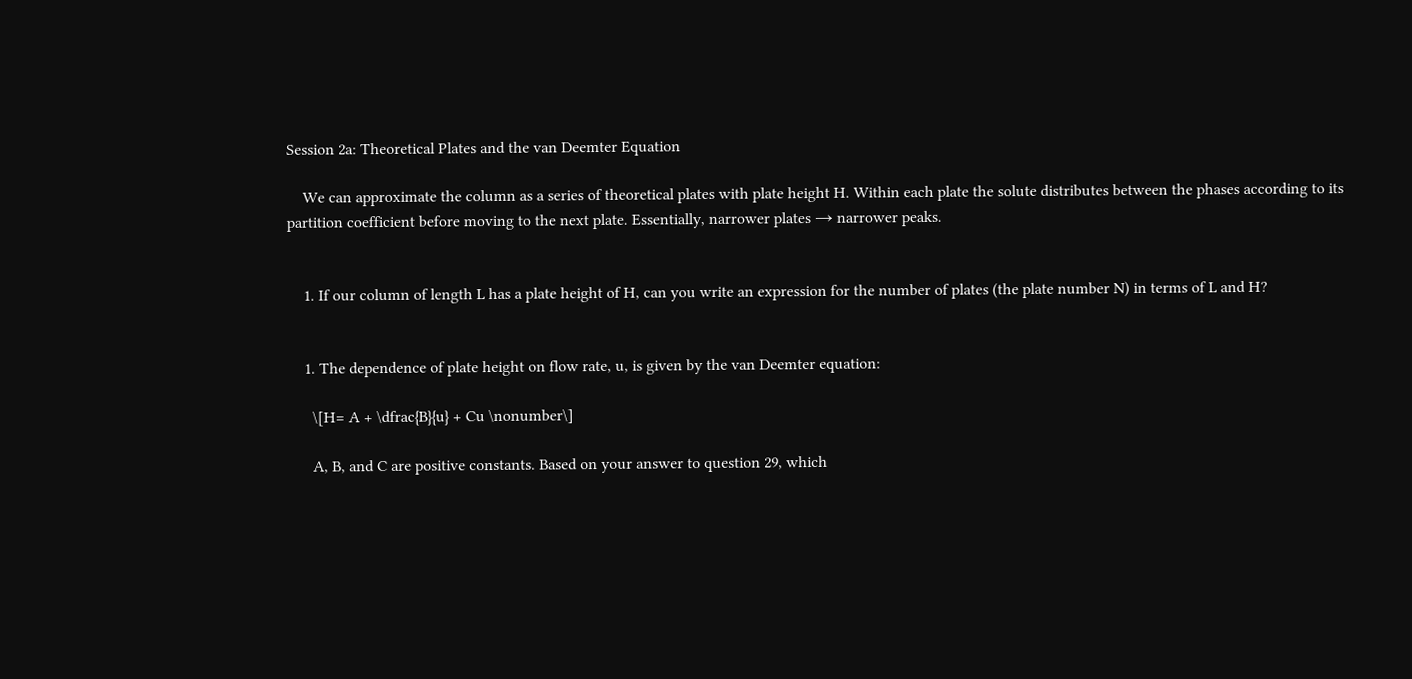Session 2a: Theoretical Plates and the van Deemter Equation

    We can approximate the column as a series of theoretical plates with plate height H. Within each plate the solute distributes between the phases according to its partition coefficient before moving to the next plate. Essentially, narrower plates → narrower peaks.


    1. If our column of length L has a plate height of H, can you write an expression for the number of plates (the plate number N) in terms of L and H?


    1. The dependence of plate height on flow rate, u, is given by the van Deemter equation:

      \[H= A + \dfrac{B}{u} + Cu \nonumber\]

      A, B, and C are positive constants. Based on your answer to question 29, which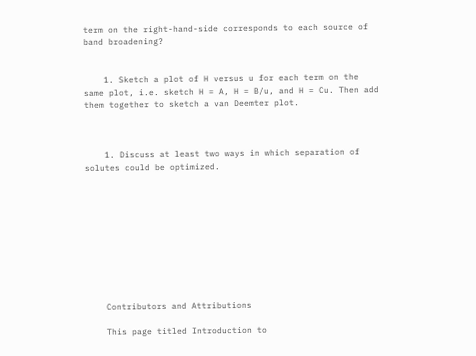term on the right-hand-side corresponds to each source of band broadening?


    1. Sketch a plot of H versus u for each term on the same plot, i.e. sketch H = A, H = B/u, and H = Cu. Then add them together to sketch a van Deemter plot.



    1. Discuss at least two ways in which separation of solutes could be optimized.










    Contributors and Attributions

    This page titled Introduction to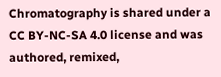Chromatography is shared under a CC BY-NC-SA 4.0 license and was authored, remixed,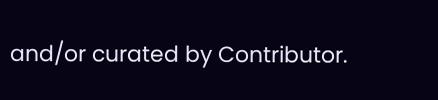and/or curated by Contributor.